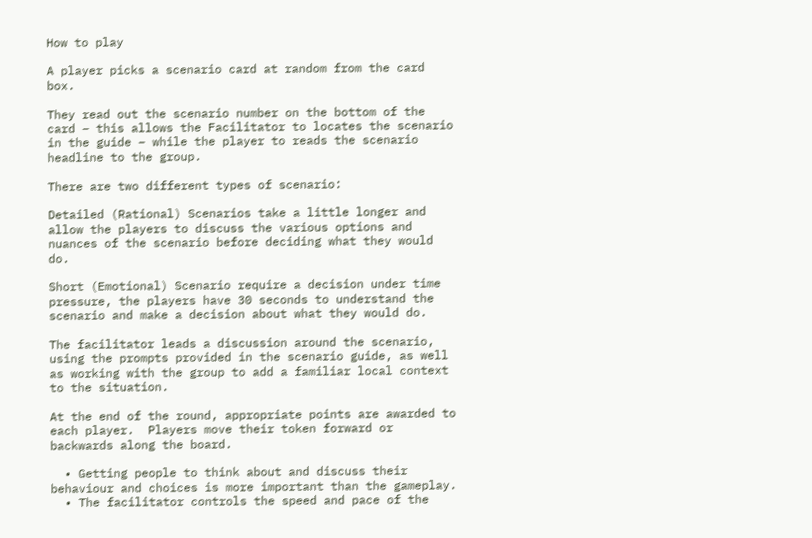How to play

A player picks a scenario card at random from the card box.

They read out the scenario number on the bottom of the card – this allows the Facilitator to locates the scenario in the guide – while the player to reads the scenario headline to the group.

There are two different types of scenario:

Detailed (Rational) Scenarios take a little longer and allow the players to discuss the various options and nuances of the scenario before deciding what they would do.

Short (Emotional) Scenario require a decision under time pressure, the players have 30 seconds to understand the scenario and make a decision about what they would do.

The facilitator leads a discussion around the scenario, using the prompts provided in the scenario guide, as well as working with the group to add a familiar local context to the situation.

At the end of the round, appropriate points are awarded to each player.  Players move their token forward or backwards along the board.

  • Getting people to think about and discuss their behaviour and choices is more important than the gameplay.
  • The facilitator controls the speed and pace of the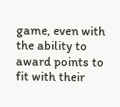game, even with the ability to award points to fit with their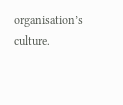organisation’s culture.